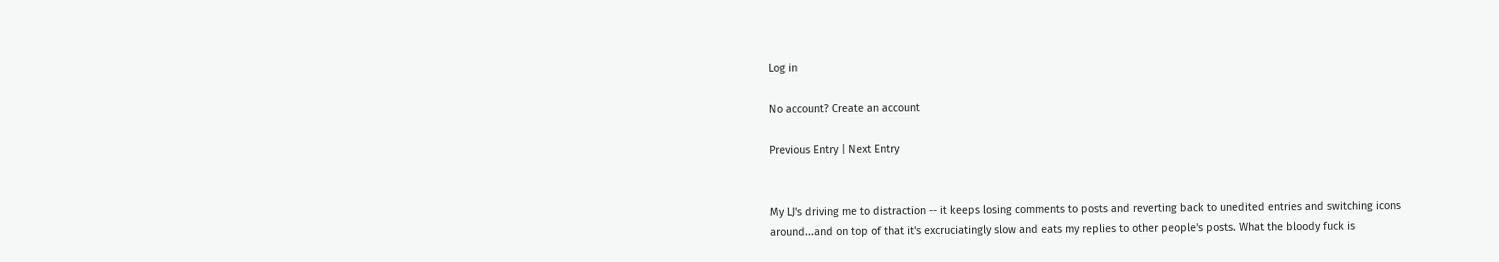Log in

No account? Create an account

Previous Entry | Next Entry


My LJ's driving me to distraction -- it keeps losing comments to posts and reverting back to unedited entries and switching icons around...and on top of that it's excruciatingly slow and eats my replies to other people's posts. What the bloody fuck is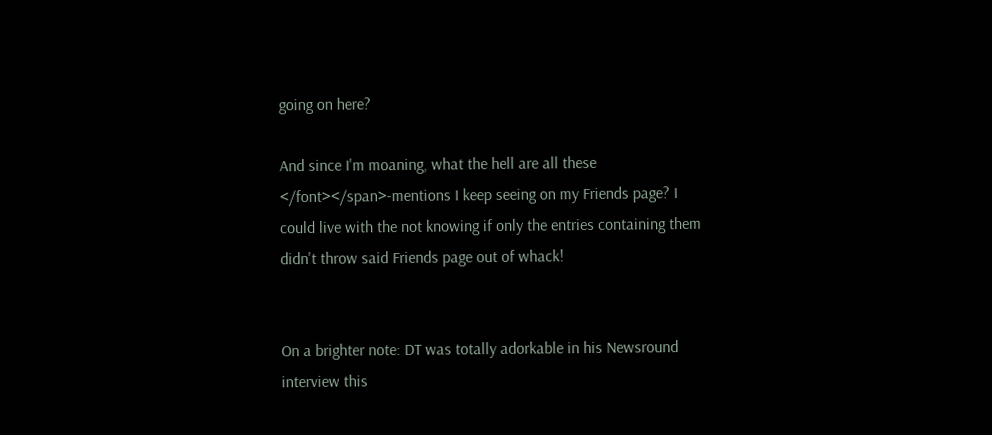going on here?

And since I'm moaning, what the hell are all these </font></span>-mentions I keep seeing on my Friends page? I could live with the not knowing if only the entries containing them didn't throw said Friends page out of whack!


On a brighter note: DT was totally adorkable in his Newsround interview this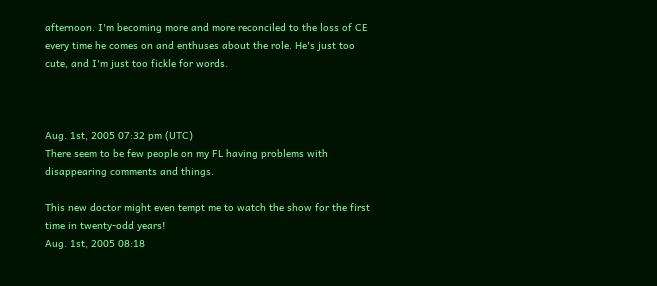afternoon. I'm becoming more and more reconciled to the loss of CE every time he comes on and enthuses about the role. He's just too cute, and I'm just too fickle for words.



Aug. 1st, 2005 07:32 pm (UTC)
There seem to be few people on my FL having problems with disappearing comments and things.

This new doctor might even tempt me to watch the show for the first time in twenty-odd years!
Aug. 1st, 2005 08:18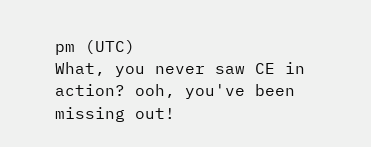pm (UTC)
What, you never saw CE in action? ooh, you've been missing out!